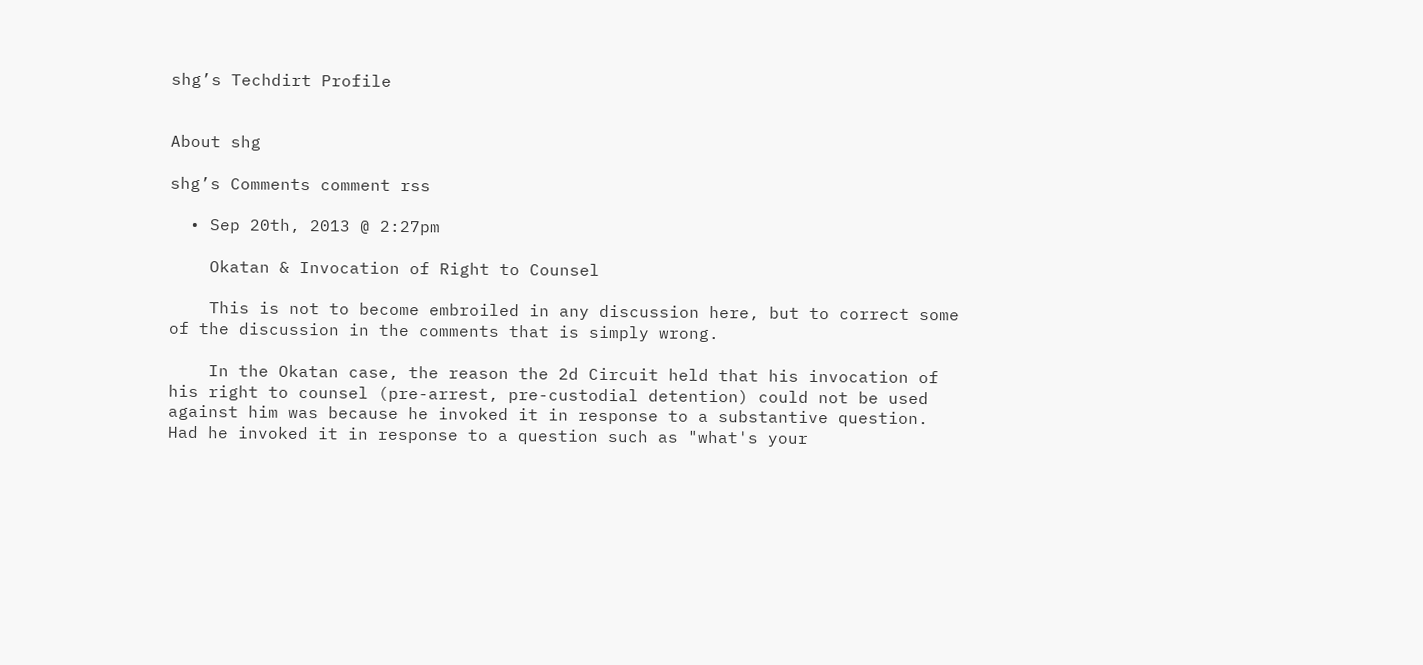shg’s Techdirt Profile


About shg

shg’s Comments comment rss

  • Sep 20th, 2013 @ 2:27pm

    Okatan & Invocation of Right to Counsel

    This is not to become embroiled in any discussion here, but to correct some of the discussion in the comments that is simply wrong.

    In the Okatan case, the reason the 2d Circuit held that his invocation of his right to counsel (pre-arrest, pre-custodial detention) could not be used against him was because he invoked it in response to a substantive question. Had he invoked it in response to a question such as "what's your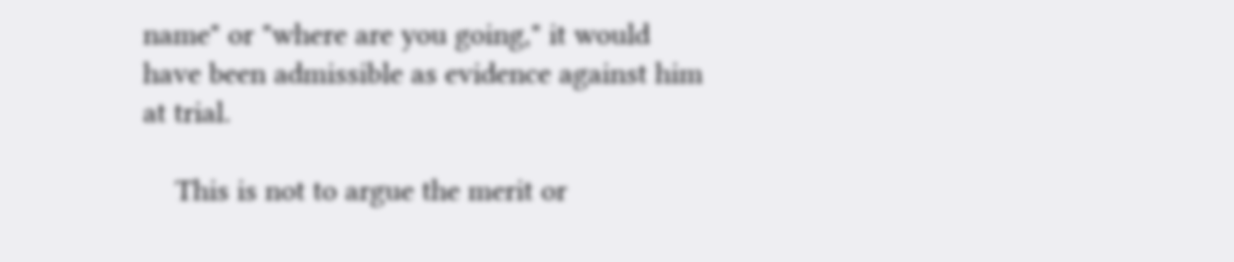name" or "where are you going," it would have been admissible as evidence against him at trial.

    This is not to argue the merit or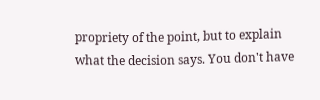propriety of the point, but to explain what the decision says. You don't have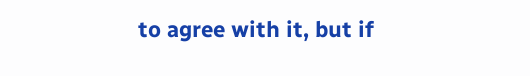to agree with it, but if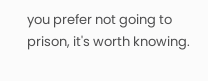you prefer not going to prison, it's worth knowing.